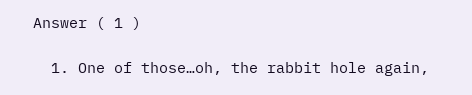Answer ( 1 )

  1. One of those…oh, the rabbit hole again,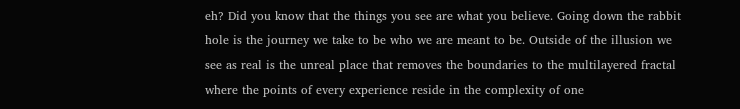eh? Did you know that the things you see are what you believe. Going down the rabbit hole is the journey we take to be who we are meant to be. Outside of the illusion we see as real is the unreal place that removes the boundaries to the multilayered fractal where the points of every experience reside in the complexity of one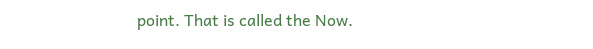point. That is called the Now.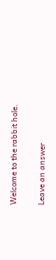Welcome to the rabbit hole.

Leave an answer